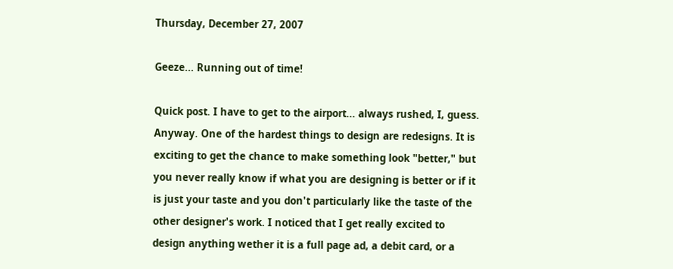Thursday, December 27, 2007

Geeze... Running out of time!

Quick post. I have to get to the airport... always rushed, I, guess. Anyway. One of the hardest things to design are redesigns. It is exciting to get the chance to make something look "better," but you never really know if what you are designing is better or if it is just your taste and you don't particularly like the taste of the other designer's work. I noticed that I get really excited to design anything wether it is a full page ad, a debit card, or a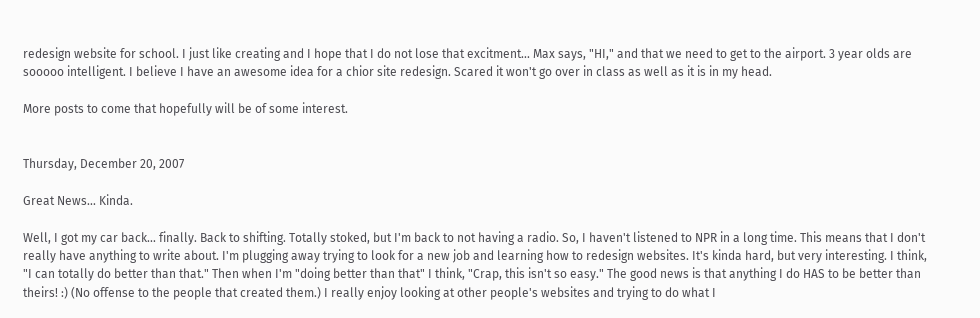redesign website for school. I just like creating and I hope that I do not lose that excitment... Max says, "HI," and that we need to get to the airport. 3 year olds are sooooo intelligent. I believe I have an awesome idea for a chior site redesign. Scared it won't go over in class as well as it is in my head.

More posts to come that hopefully will be of some interest.


Thursday, December 20, 2007

Great News... Kinda.

Well, I got my car back... finally. Back to shifting. Totally stoked, but I'm back to not having a radio. So, I haven't listened to NPR in a long time. This means that I don't really have anything to write about. I'm plugging away trying to look for a new job and learning how to redesign websites. It's kinda hard, but very interesting. I think, "I can totally do better than that." Then when I'm "doing better than that" I think, "Crap, this isn't so easy." The good news is that anything I do HAS to be better than theirs! :) (No offense to the people that created them.) I really enjoy looking at other people's websites and trying to do what I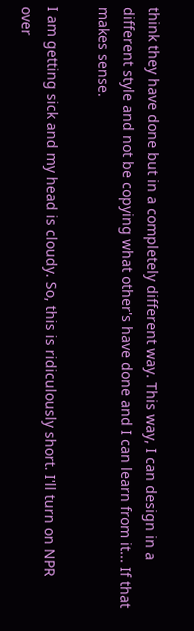think they have done but in a completely different way. This way, I can design in a different style and not be copying what other's have done and I can learn from it... If that makes sense.

I am getting sick and my head is cloudy. So, this is ridiculously short. I'll turn on NPR over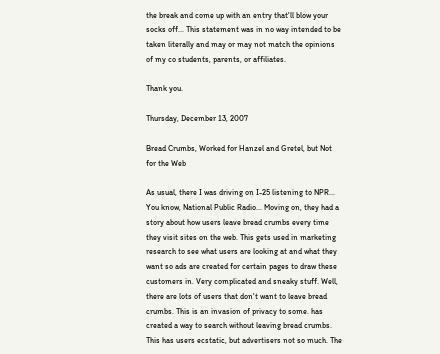the break and come up with an entry that'll blow your socks off... This statement was in no way intended to be taken literally and may or may not match the opinions of my co students, parents, or affiliates.

Thank you.

Thursday, December 13, 2007

Bread Crumbs, Worked for Hanzel and Gretel, but Not for the Web

As usual, there I was driving on I-25 listening to NPR... You know, National Public Radio... Moving on, they had a story about how users leave bread crumbs every time they visit sites on the web. This gets used in marketing research to see what users are looking at and what they want so ads are created for certain pages to draw these customers in. Very complicated and sneaky stuff. Well, there are lots of users that don't want to leave bread crumbs. This is an invasion of privacy to some. has created a way to search without leaving bread crumbs. This has users ecstatic, but advertisers not so much. The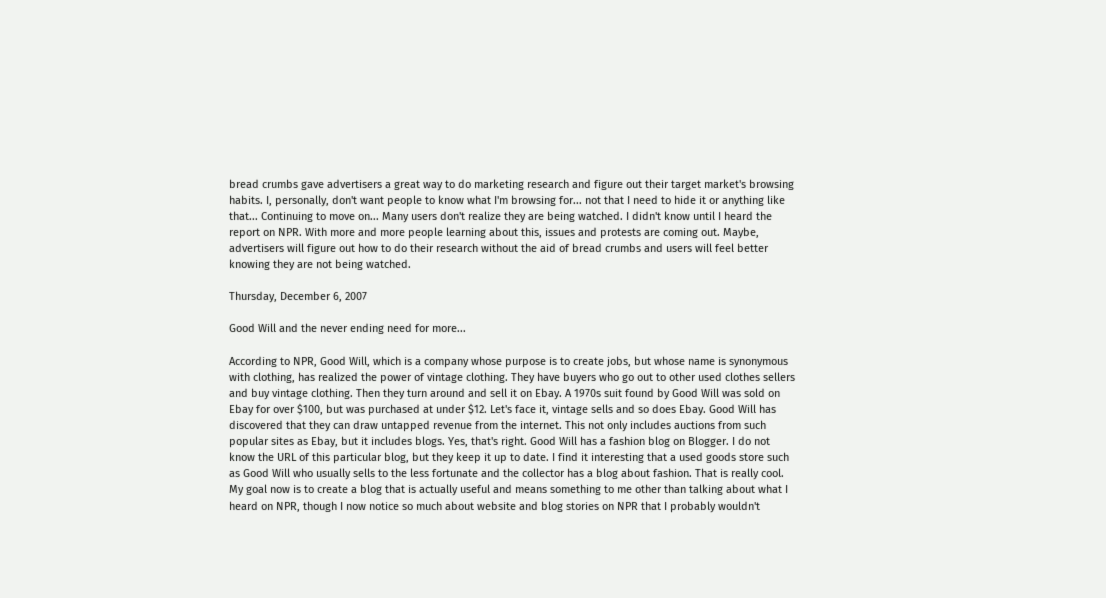bread crumbs gave advertisers a great way to do marketing research and figure out their target market's browsing habits. I, personally, don't want people to know what I'm browsing for... not that I need to hide it or anything like that... Continuing to move on... Many users don't realize they are being watched. I didn't know until I heard the report on NPR. With more and more people learning about this, issues and protests are coming out. Maybe, advertisers will figure out how to do their research without the aid of bread crumbs and users will feel better knowing they are not being watched.

Thursday, December 6, 2007

Good Will and the never ending need for more...

According to NPR, Good Will, which is a company whose purpose is to create jobs, but whose name is synonymous with clothing, has realized the power of vintage clothing. They have buyers who go out to other used clothes sellers and buy vintage clothing. Then they turn around and sell it on Ebay. A 1970s suit found by Good Will was sold on Ebay for over $100, but was purchased at under $12. Let's face it, vintage sells and so does Ebay. Good Will has discovered that they can draw untapped revenue from the internet. This not only includes auctions from such popular sites as Ebay, but it includes blogs. Yes, that's right. Good Will has a fashion blog on Blogger. I do not know the URL of this particular blog, but they keep it up to date. I find it interesting that a used goods store such as Good Will who usually sells to the less fortunate and the collector has a blog about fashion. That is really cool. My goal now is to create a blog that is actually useful and means something to me other than talking about what I heard on NPR, though I now notice so much about website and blog stories on NPR that I probably wouldn't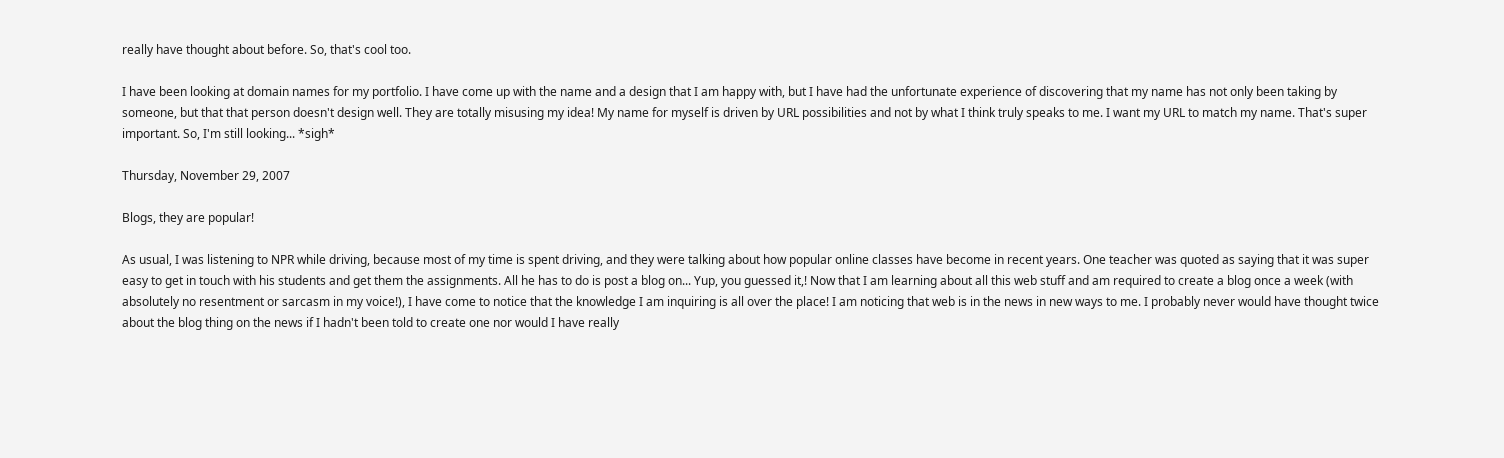really have thought about before. So, that's cool too.

I have been looking at domain names for my portfolio. I have come up with the name and a design that I am happy with, but I have had the unfortunate experience of discovering that my name has not only been taking by someone, but that that person doesn't design well. They are totally misusing my idea! My name for myself is driven by URL possibilities and not by what I think truly speaks to me. I want my URL to match my name. That's super important. So, I'm still looking... *sigh*

Thursday, November 29, 2007

Blogs, they are popular!

As usual, I was listening to NPR while driving, because most of my time is spent driving, and they were talking about how popular online classes have become in recent years. One teacher was quoted as saying that it was super easy to get in touch with his students and get them the assignments. All he has to do is post a blog on... Yup, you guessed it,! Now that I am learning about all this web stuff and am required to create a blog once a week (with absolutely no resentment or sarcasm in my voice!), I have come to notice that the knowledge I am inquiring is all over the place! I am noticing that web is in the news in new ways to me. I probably never would have thought twice about the blog thing on the news if I hadn't been told to create one nor would I have really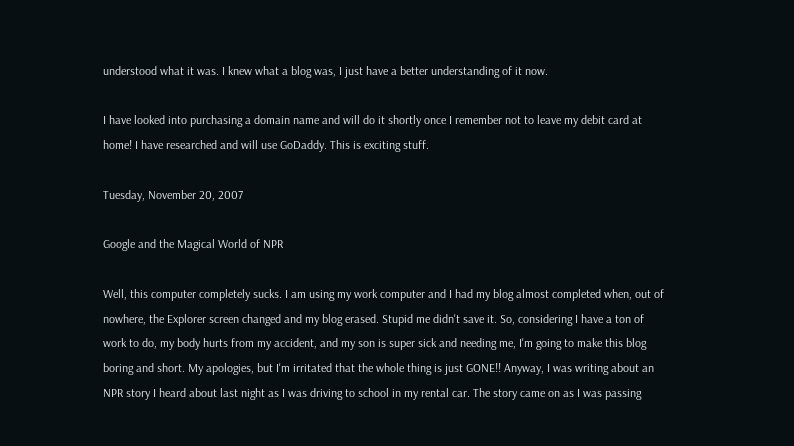understood what it was. I knew what a blog was, I just have a better understanding of it now.

I have looked into purchasing a domain name and will do it shortly once I remember not to leave my debit card at home! I have researched and will use GoDaddy. This is exciting stuff.

Tuesday, November 20, 2007

Google and the Magical World of NPR

Well, this computer completely sucks. I am using my work computer and I had my blog almost completed when, out of nowhere, the Explorer screen changed and my blog erased. Stupid me didn't save it. So, considering I have a ton of work to do, my body hurts from my accident, and my son is super sick and needing me, I'm going to make this blog boring and short. My apologies, but I'm irritated that the whole thing is just GONE!! Anyway, I was writing about an NPR story I heard about last night as I was driving to school in my rental car. The story came on as I was passing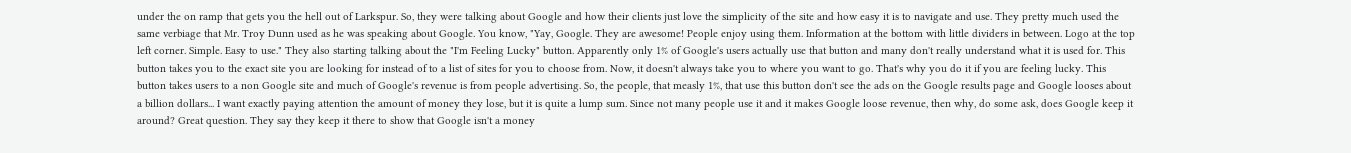under the on ramp that gets you the hell out of Larkspur. So, they were talking about Google and how their clients just love the simplicity of the site and how easy it is to navigate and use. They pretty much used the same verbiage that Mr. Troy Dunn used as he was speaking about Google. You know, "Yay, Google. They are awesome! People enjoy using them. Information at the bottom with little dividers in between. Logo at the top left corner. Simple. Easy to use." They also starting talking about the "I'm Feeling Lucky" button. Apparently only 1% of Google's users actually use that button and many don't really understand what it is used for. This button takes you to the exact site you are looking for instead of to a list of sites for you to choose from. Now, it doesn't always take you to where you want to go. That's why you do it if you are feeling lucky. This button takes users to a non Google site and much of Google's revenue is from people advertising. So, the people, that measly 1%, that use this button don't see the ads on the Google results page and Google looses about a billion dollars... I want exactly paying attention the amount of money they lose, but it is quite a lump sum. Since not many people use it and it makes Google loose revenue, then why, do some ask, does Google keep it around? Great question. They say they keep it there to show that Google isn't a money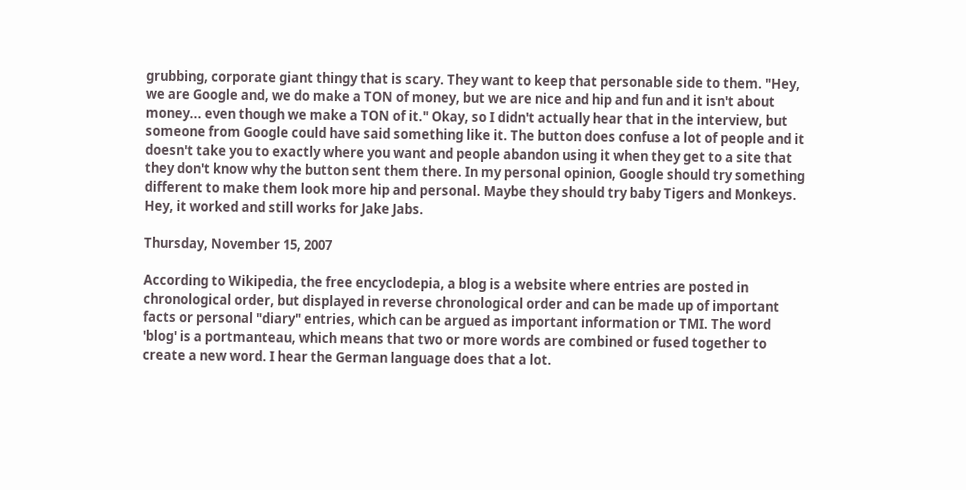grubbing, corporate giant thingy that is scary. They want to keep that personable side to them. "Hey, we are Google and, we do make a TON of money, but we are nice and hip and fun and it isn't about money... even though we make a TON of it." Okay, so I didn't actually hear that in the interview, but someone from Google could have said something like it. The button does confuse a lot of people and it doesn't take you to exactly where you want and people abandon using it when they get to a site that they don't know why the button sent them there. In my personal opinion, Google should try something different to make them look more hip and personal. Maybe they should try baby Tigers and Monkeys. Hey, it worked and still works for Jake Jabs.

Thursday, November 15, 2007

According to Wikipedia, the free encyclodepia, a blog is a website where entries are posted in chronological order, but displayed in reverse chronological order and can be made up of important facts or personal "diary" entries, which can be argued as important information or TMI. The word 'blog' is a portmanteau, which means that two or more words are combined or fused together to create a new word. I hear the German language does that a lot.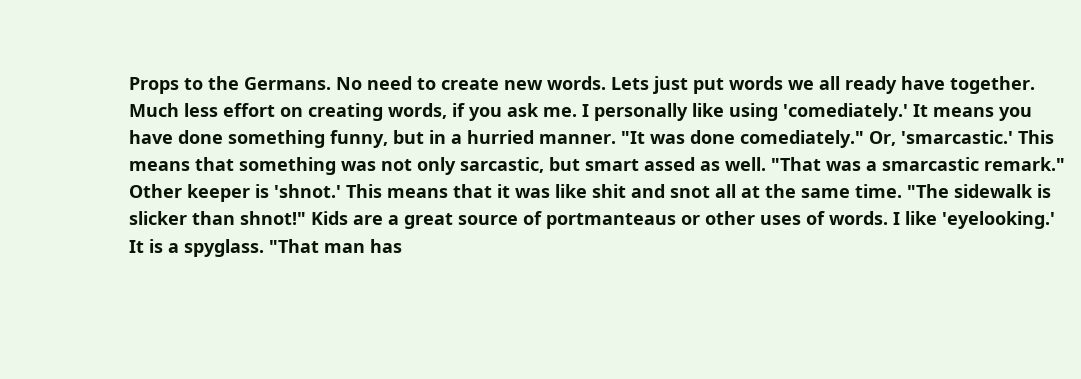Props to the Germans. No need to create new words. Lets just put words we all ready have together. Much less effort on creating words, if you ask me. I personally like using 'comediately.' It means you have done something funny, but in a hurried manner. "It was done comediately." Or, 'smarcastic.' This means that something was not only sarcastic, but smart assed as well. "That was a smarcastic remark." Other keeper is 'shnot.' This means that it was like shit and snot all at the same time. "The sidewalk is slicker than shnot!" Kids are a great source of portmanteaus or other uses of words. I like 'eyelooking.' It is a spyglass. "That man has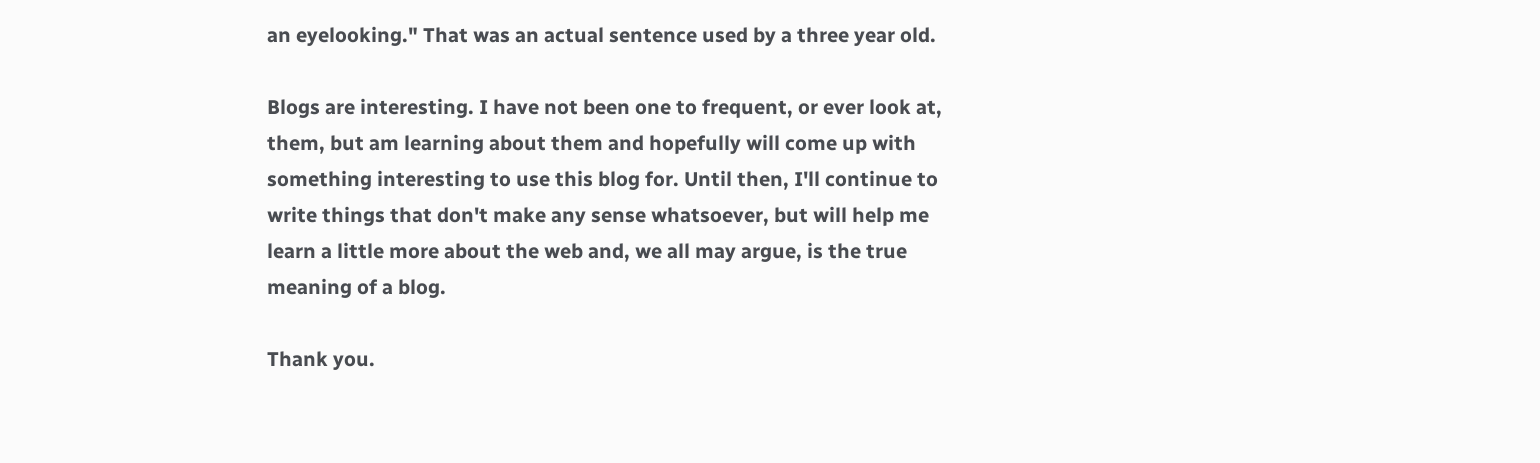an eyelooking." That was an actual sentence used by a three year old.

Blogs are interesting. I have not been one to frequent, or ever look at, them, but am learning about them and hopefully will come up with something interesting to use this blog for. Until then, I'll continue to write things that don't make any sense whatsoever, but will help me learn a little more about the web and, we all may argue, is the true meaning of a blog.

Thank you.